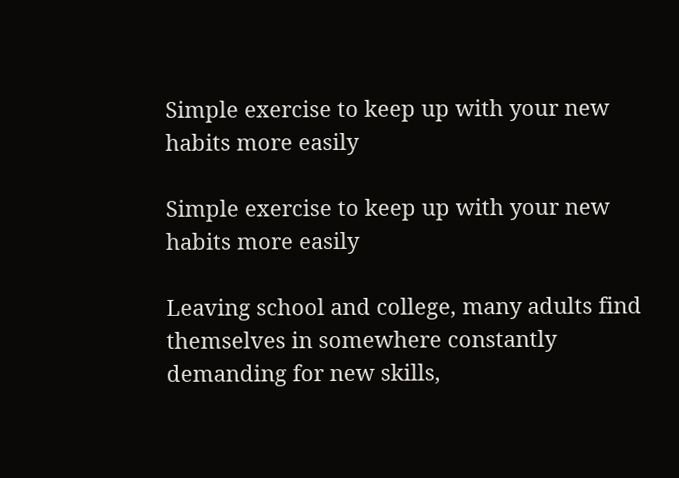Simple exercise to keep up with your new habits more easily

Simple exercise to keep up with your new habits more easily

Leaving school and college, many adults find themselves in somewhere constantly demanding for new skills,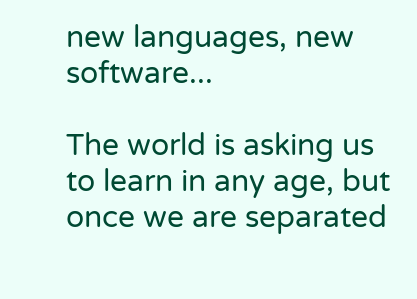new languages, new software...

The world is asking us to learn in any age, but once we are separated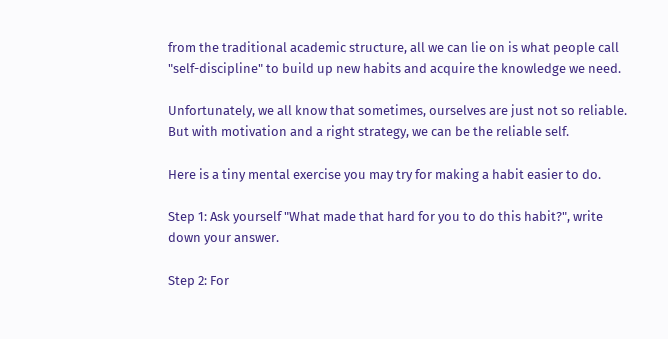from the traditional academic structure, all we can lie on is what people call "self-discipline" to build up new habits and acquire the knowledge we need.

Unfortunately, we all know that sometimes, ourselves are just not so reliable. But with motivation and a right strategy, we can be the reliable self.

Here is a tiny mental exercise you may try for making a habit easier to do.

Step 1: Ask yourself "What made that hard for you to do this habit?", write down your answer.

Step 2: For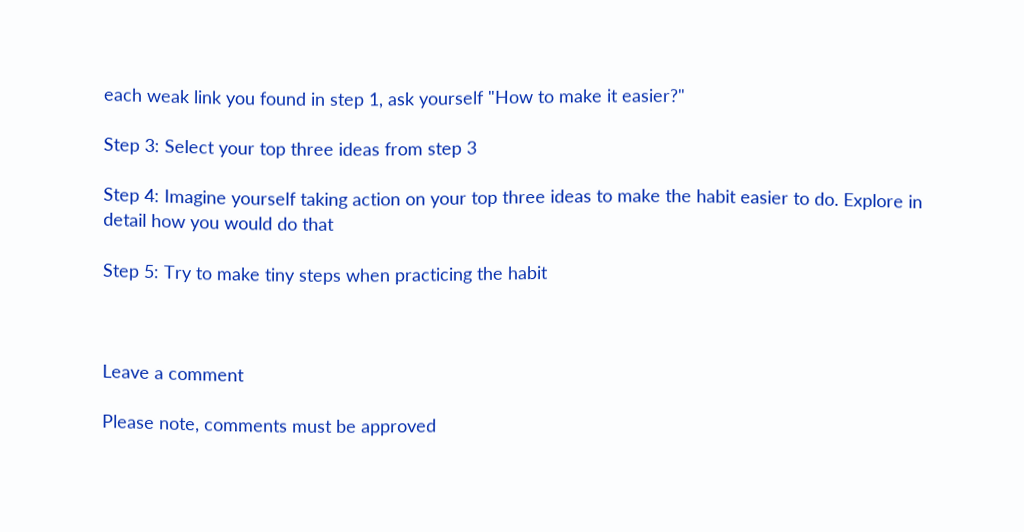each weak link you found in step 1, ask yourself "How to make it easier?"

Step 3: Select your top three ideas from step 3

Step 4: Imagine yourself taking action on your top three ideas to make the habit easier to do. Explore in detail how you would do that

Step 5: Try to make tiny steps when practicing the habit



Leave a comment

Please note, comments must be approved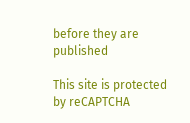before they are published

This site is protected by reCAPTCHA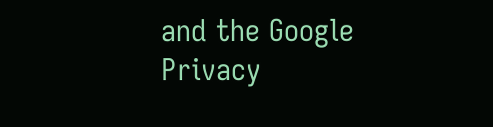and the Google Privacy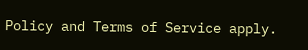Policy and Terms of Service apply.